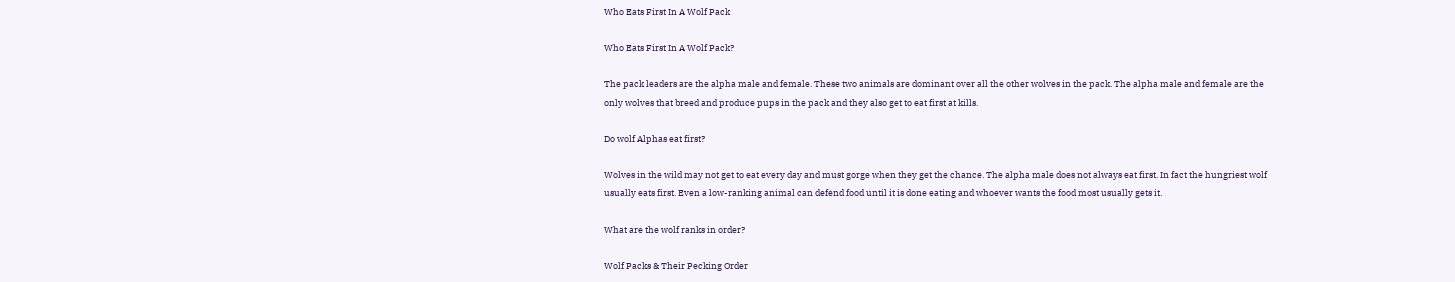Who Eats First In A Wolf Pack

Who Eats First In A Wolf Pack?

The pack leaders are the alpha male and female. These two animals are dominant over all the other wolves in the pack. The alpha male and female are the only wolves that breed and produce pups in the pack and they also get to eat first at kills.

Do wolf Alphas eat first?

Wolves in the wild may not get to eat every day and must gorge when they get the chance. The alpha male does not always eat first. In fact the hungriest wolf usually eats first. Even a low-ranking animal can defend food until it is done eating and whoever wants the food most usually gets it.

What are the wolf ranks in order?

Wolf Packs & Their Pecking Order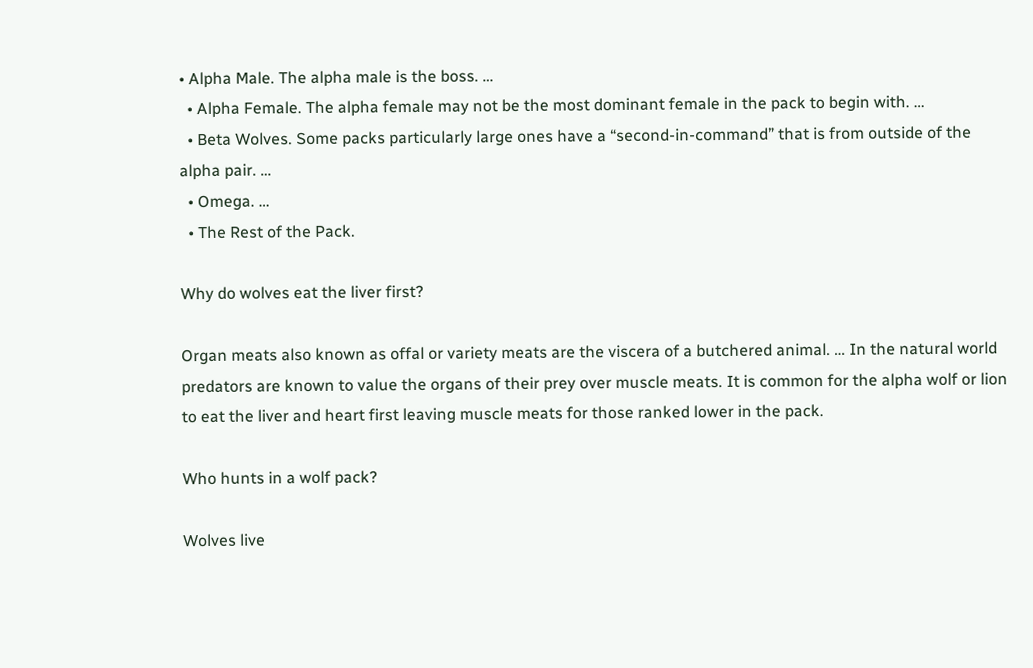• Alpha Male. The alpha male is the boss. …
  • Alpha Female. The alpha female may not be the most dominant female in the pack to begin with. …
  • Beta Wolves. Some packs particularly large ones have a “second-in-command” that is from outside of the alpha pair. …
  • Omega. …
  • The Rest of the Pack.

Why do wolves eat the liver first?

Organ meats also known as offal or variety meats are the viscera of a butchered animal. … In the natural world predators are known to value the organs of their prey over muscle meats. It is common for the alpha wolf or lion to eat the liver and heart first leaving muscle meats for those ranked lower in the pack.

Who hunts in a wolf pack?

Wolves live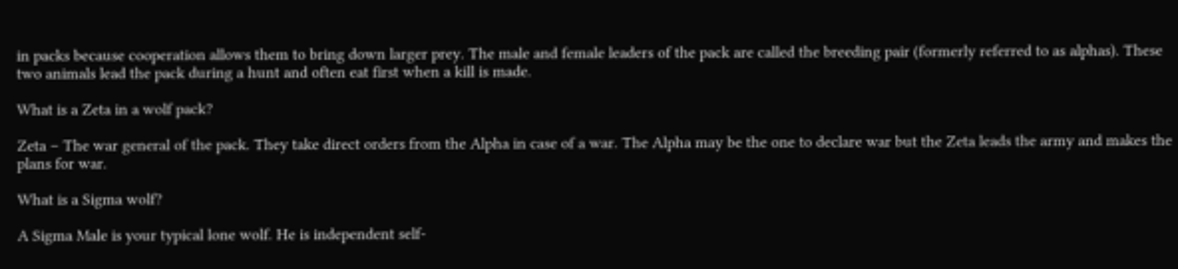in packs because cooperation allows them to bring down larger prey. The male and female leaders of the pack are called the breeding pair (formerly referred to as alphas). These two animals lead the pack during a hunt and often eat first when a kill is made.

What is a Zeta in a wolf pack?

Zeta – The war general of the pack. They take direct orders from the Alpha in case of a war. The Alpha may be the one to declare war but the Zeta leads the army and makes the plans for war.

What is a Sigma wolf?

A Sigma Male is your typical lone wolf. He is independent self-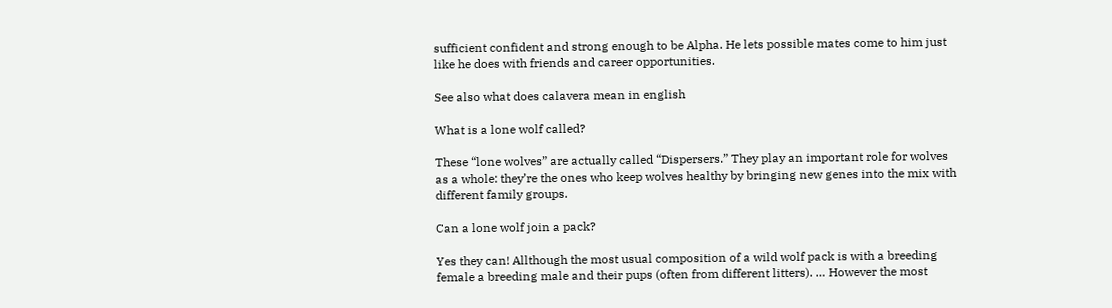sufficient confident and strong enough to be Alpha. He lets possible mates come to him just like he does with friends and career opportunities.

See also what does calavera mean in english

What is a lone wolf called?

These “lone wolves” are actually called “Dispersers.” They play an important role for wolves as a whole: they’re the ones who keep wolves healthy by bringing new genes into the mix with different family groups.

Can a lone wolf join a pack?

Yes they can! Allthough the most usual composition of a wild wolf pack is with a breeding female a breeding male and their pups (often from different litters). … However the most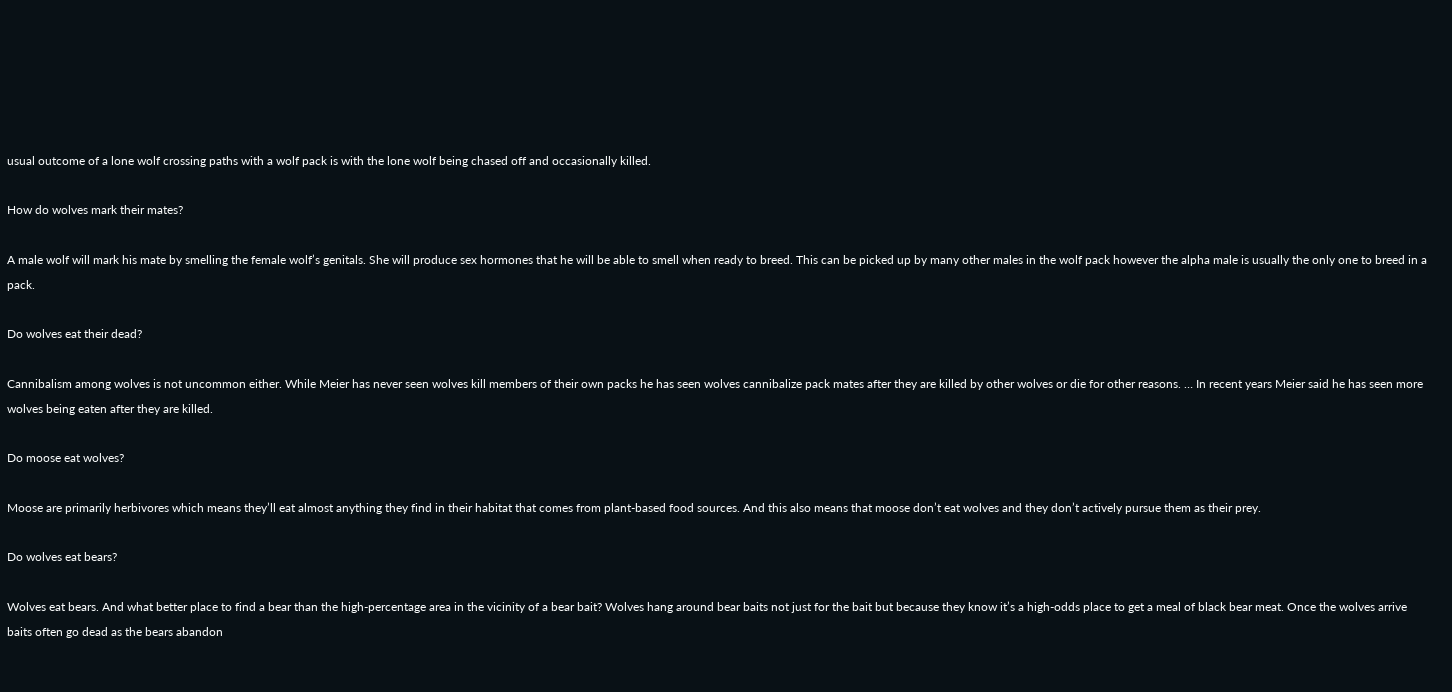usual outcome of a lone wolf crossing paths with a wolf pack is with the lone wolf being chased off and occasionally killed.

How do wolves mark their mates?

A male wolf will mark his mate by smelling the female wolf’s genitals. She will produce sex hormones that he will be able to smell when ready to breed. This can be picked up by many other males in the wolf pack however the alpha male is usually the only one to breed in a pack.

Do wolves eat their dead?

Cannibalism among wolves is not uncommon either. While Meier has never seen wolves kill members of their own packs he has seen wolves cannibalize pack mates after they are killed by other wolves or die for other reasons. … In recent years Meier said he has seen more wolves being eaten after they are killed.

Do moose eat wolves?

Moose are primarily herbivores which means they’ll eat almost anything they find in their habitat that comes from plant-based food sources. And this also means that moose don’t eat wolves and they don’t actively pursue them as their prey.

Do wolves eat bears?

Wolves eat bears. And what better place to find a bear than the high-percentage area in the vicinity of a bear bait? Wolves hang around bear baits not just for the bait but because they know it’s a high-odds place to get a meal of black bear meat. Once the wolves arrive baits often go dead as the bears abandon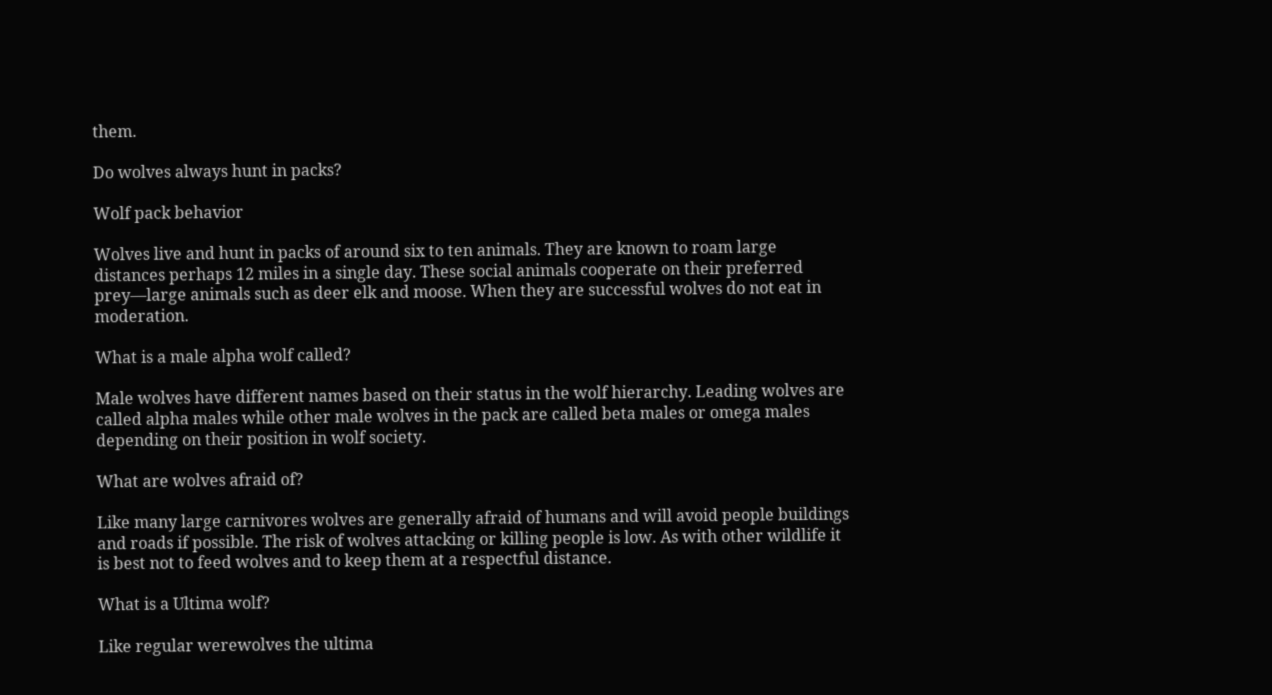them.

Do wolves always hunt in packs?

Wolf pack behavior

Wolves live and hunt in packs of around six to ten animals. They are known to roam large distances perhaps 12 miles in a single day. These social animals cooperate on their preferred prey—large animals such as deer elk and moose. When they are successful wolves do not eat in moderation.

What is a male alpha wolf called?

Male wolves have different names based on their status in the wolf hierarchy. Leading wolves are called alpha males while other male wolves in the pack are called beta males or omega males depending on their position in wolf society.

What are wolves afraid of?

Like many large carnivores wolves are generally afraid of humans and will avoid people buildings and roads if possible. The risk of wolves attacking or killing people is low. As with other wildlife it is best not to feed wolves and to keep them at a respectful distance.

What is a Ultima wolf?

Like regular werewolves the ultima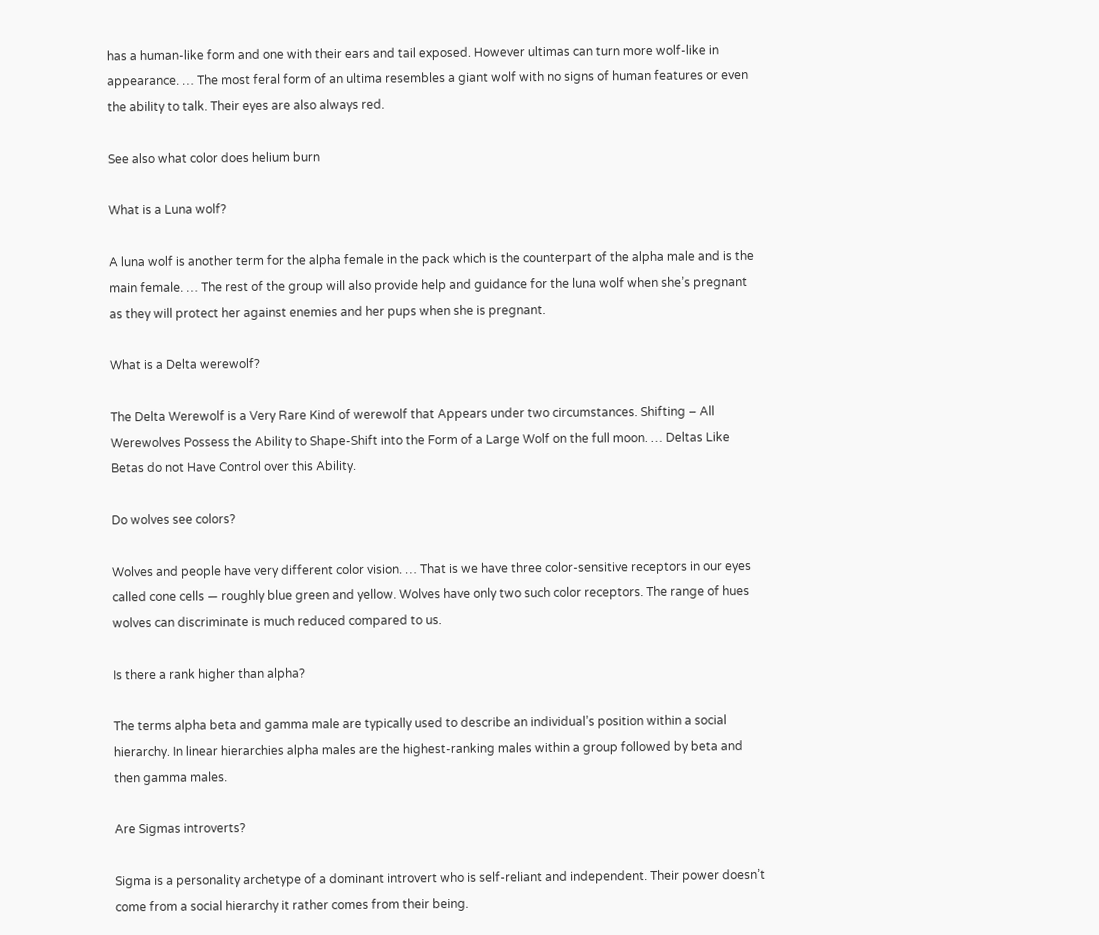has a human-like form and one with their ears and tail exposed. However ultimas can turn more wolf-like in appearance. … The most feral form of an ultima resembles a giant wolf with no signs of human features or even the ability to talk. Their eyes are also always red.

See also what color does helium burn

What is a Luna wolf?

A luna wolf is another term for the alpha female in the pack which is the counterpart of the alpha male and is the main female. … The rest of the group will also provide help and guidance for the luna wolf when she’s pregnant as they will protect her against enemies and her pups when she is pregnant.

What is a Delta werewolf?

The Delta Werewolf is a Very Rare Kind of werewolf that Appears under two circumstances. Shifting – All Werewolves Possess the Ability to Shape-Shift into the Form of a Large Wolf on the full moon. … Deltas Like Betas do not Have Control over this Ability.

Do wolves see colors?

Wolves and people have very different color vision. … That is we have three color-sensitive receptors in our eyes called cone cells — roughly blue green and yellow. Wolves have only two such color receptors. The range of hues wolves can discriminate is much reduced compared to us.

Is there a rank higher than alpha?

The terms alpha beta and gamma male are typically used to describe an individual’s position within a social hierarchy. In linear hierarchies alpha males are the highest-ranking males within a group followed by beta and then gamma males.

Are Sigmas introverts?

Sigma is a personality archetype of a dominant introvert who is self-reliant and independent. Their power doesn’t come from a social hierarchy it rather comes from their being.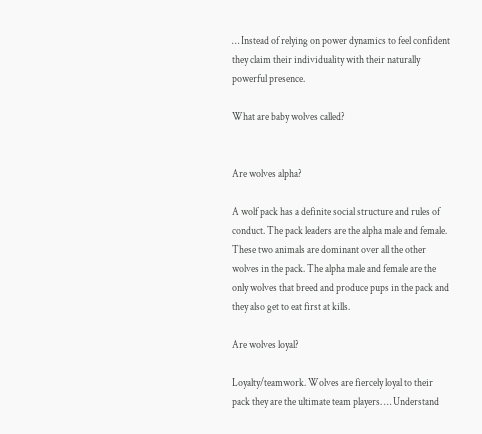… Instead of relying on power dynamics to feel confident they claim their individuality with their naturally powerful presence.

What are baby wolves called?


Are wolves alpha?

A wolf pack has a definite social structure and rules of conduct. The pack leaders are the alpha male and female. These two animals are dominant over all the other wolves in the pack. The alpha male and female are the only wolves that breed and produce pups in the pack and they also get to eat first at kills.

Are wolves loyal?

Loyalty/teamwork. Wolves are fiercely loyal to their pack they are the ultimate team players. … Understand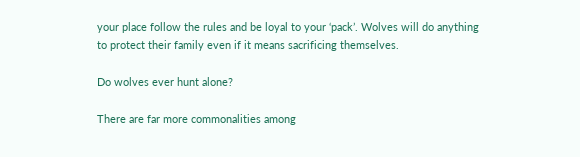your place follow the rules and be loyal to your ‘pack’. Wolves will do anything to protect their family even if it means sacrificing themselves.

Do wolves ever hunt alone?

There are far more commonalities among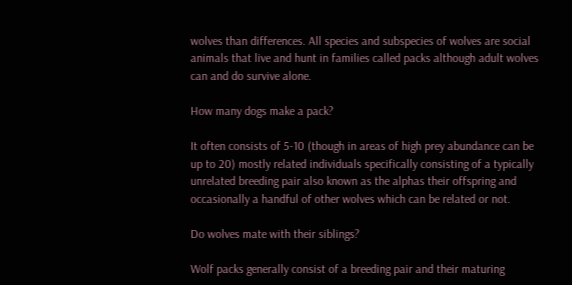wolves than differences. All species and subspecies of wolves are social animals that live and hunt in families called packs although adult wolves can and do survive alone.

How many dogs make a pack?

It often consists of 5-10 (though in areas of high prey abundance can be up to 20) mostly related individuals specifically consisting of a typically unrelated breeding pair also known as the alphas their offspring and occasionally a handful of other wolves which can be related or not.

Do wolves mate with their siblings?

Wolf packs generally consist of a breeding pair and their maturing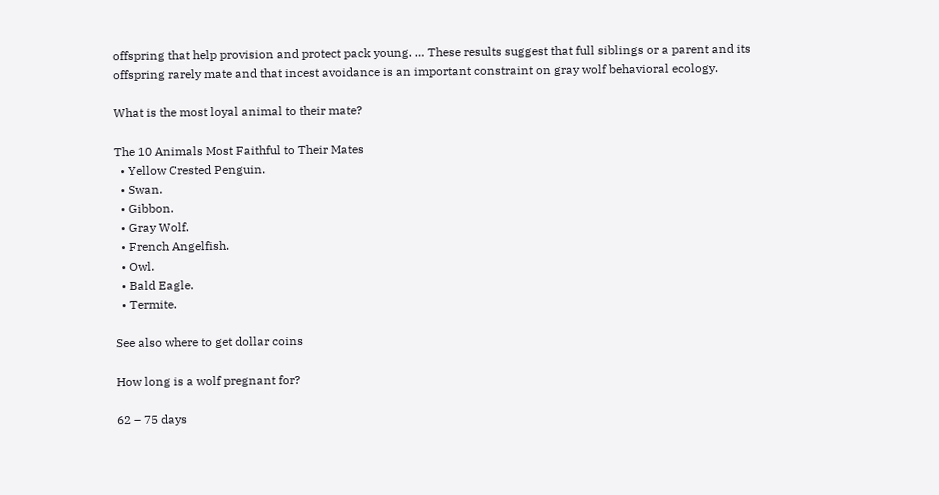offspring that help provision and protect pack young. … These results suggest that full siblings or a parent and its offspring rarely mate and that incest avoidance is an important constraint on gray wolf behavioral ecology.

What is the most loyal animal to their mate?

The 10 Animals Most Faithful to Their Mates
  • Yellow Crested Penguin.
  • Swan.
  • Gibbon.
  • Gray Wolf.
  • French Angelfish.
  • Owl.
  • Bald Eagle.
  • Termite.

See also where to get dollar coins

How long is a wolf pregnant for?

62 – 75 days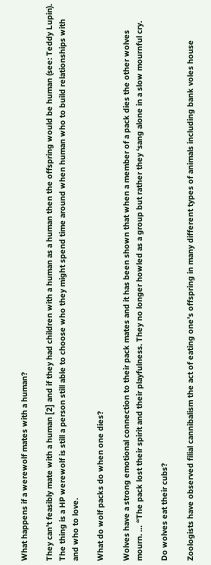What happens if a werewolf mates with a human?

They can’t feasibly mate with a human [2] and if they had children with a human as a human then the offspring would be human (see: Teddy Lupin). The thing is a HP werewolf is still a person still able to choose who they might spend time around when human who to build relationships with and who to love.

What do wolf packs do when one dies?

Wolves have a strong emotional connection to their pack mates and it has been shown that when a member of a pack dies the other wolves mourn. … “The pack lost their spirit and their playfulness. They no longer howled as a group but rather they ‘sang alone in a slow mournful cry.

Do wolves eat their cubs?

Zoologists have observed filial cannibalism the act of eating one’s offspring in many different types of animals including bank voles house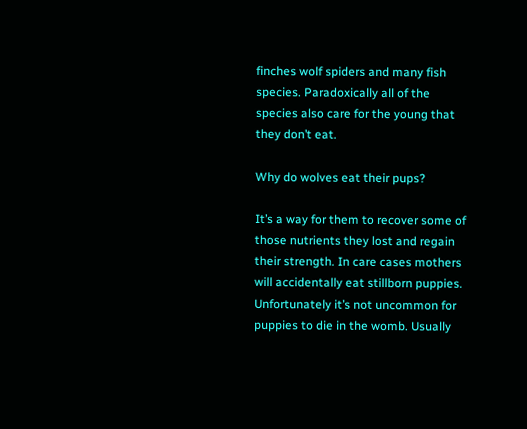finches wolf spiders and many fish species. Paradoxically all of the species also care for the young that they don’t eat.

Why do wolves eat their pups?

It’s a way for them to recover some of those nutrients they lost and regain their strength. In care cases mothers will accidentally eat stillborn puppies. Unfortunately it’s not uncommon for puppies to die in the womb. Usually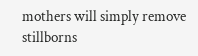mothers will simply remove stillborns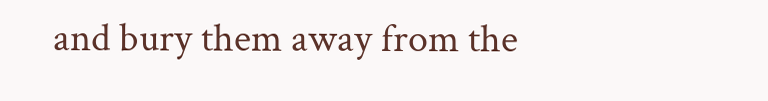and bury them away from the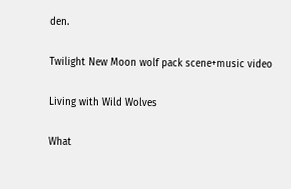den.

Twilight New Moon wolf pack scene+music video

Living with Wild Wolves

What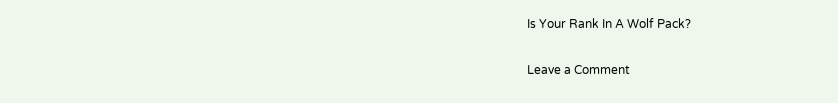Is Your Rank In A Wolf Pack?


Leave a Comment